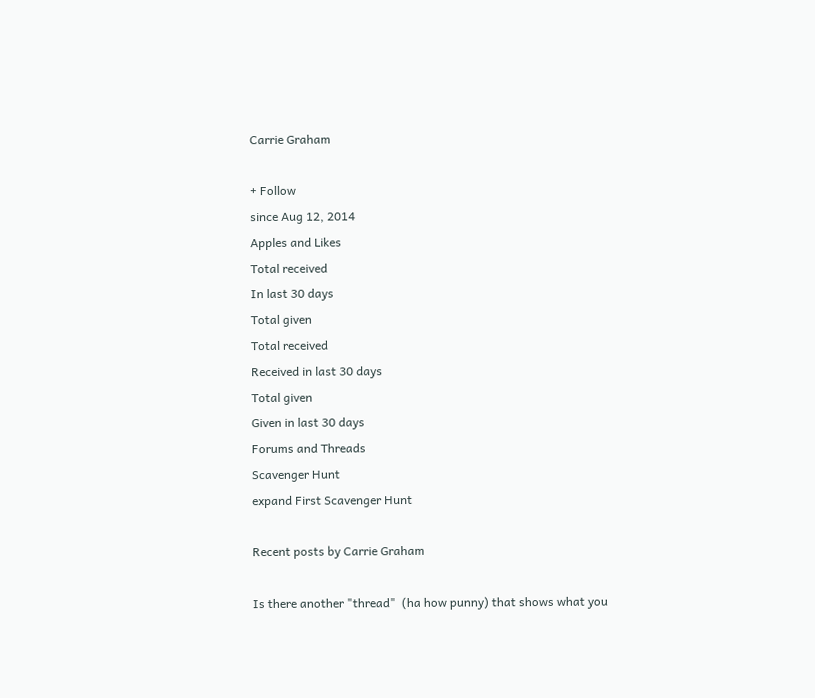Carrie Graham

+ Follow
since Aug 12, 2014
Apples and Likes
Total received
In last 30 days
Total given
Total received
Received in last 30 days
Total given
Given in last 30 days
Forums and Threads
Scavenger Hunt
expand First Scavenger Hunt

Recent posts by Carrie Graham

Is there another "thread"  (ha how punny) that shows what you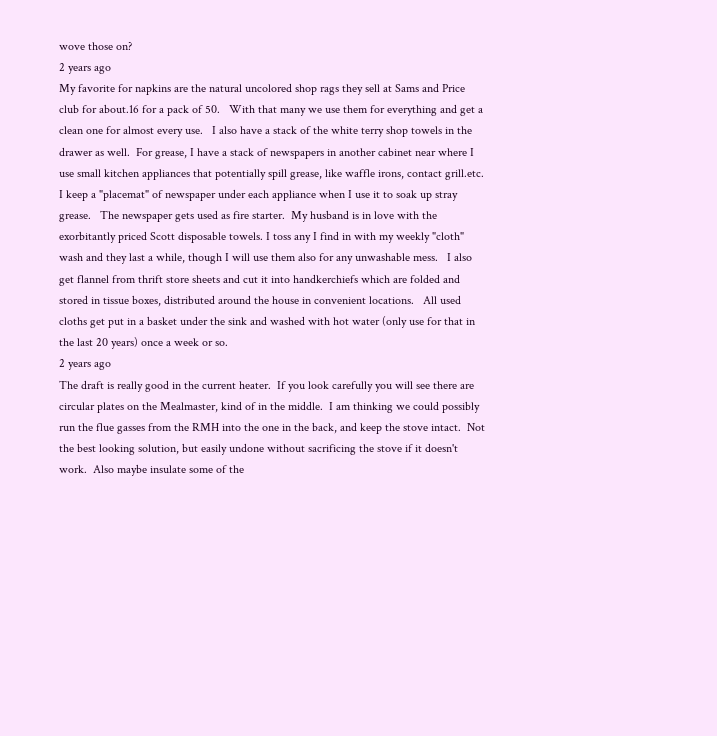wove those on?
2 years ago
My favorite for napkins are the natural uncolored shop rags they sell at Sams and Price club for about.16 for a pack of 50.   With that many we use them for everything and get a clean one for almost every use.   I also have a stack of the white terry shop towels in the drawer as well.  For grease, I have a stack of newspapers in another cabinet near where I use small kitchen appliances that potentially spill grease, like waffle irons, contact grill.etc.   I keep a "placemat" of newspaper under each appliance when I use it to soak up stray grease.   The newspaper gets used as fire starter.  My husband is in love with the exorbitantly priced Scott disposable towels. I toss any I find in with my weekly "cloth" wash and they last a while, though I will use them also for any unwashable mess.   I also get flannel from thrift store sheets and cut it into handkerchiefs which are folded and stored in tissue boxes, distributed around the house in convenient locations.   All used cloths get put in a basket under the sink and washed with hot water (only use for that in the last 20 years) once a week or so.
2 years ago
The draft is really good in the current heater.  If you look carefully you will see there are circular plates on the Mealmaster, kind of in the middle.  I am thinking we could possibly run the flue gasses from the RMH into the one in the back, and keep the stove intact.  Not the best looking solution, but easily undone without sacrificing the stove if it doesn't work.  Also maybe insulate some of the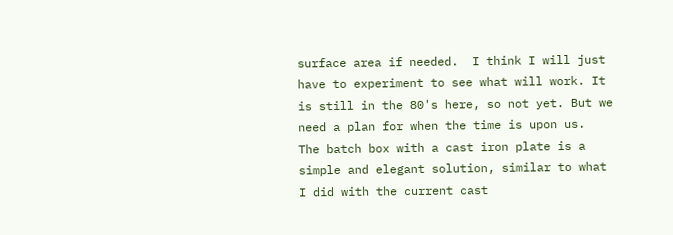surface area if needed.  I think I will just have to experiment to see what will work. It is still in the 80's here, so not yet. But we need a plan for when the time is upon us.  The batch box with a cast iron plate is a simple and elegant solution, similar to what I did with the current cast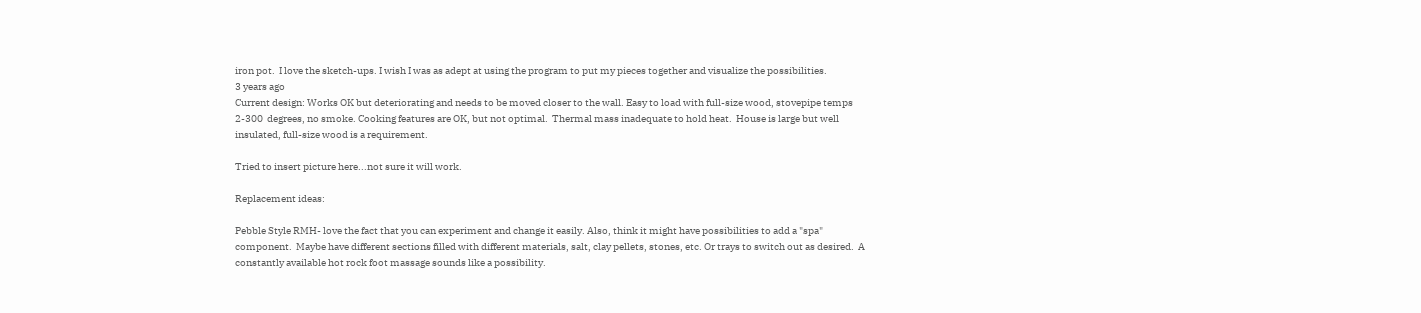iron pot.  I love the sketch-ups. I wish I was as adept at using the program to put my pieces together and visualize the possibilities.
3 years ago
Current design: Works OK but deteriorating and needs to be moved closer to the wall. Easy to load with full-size wood, stovepipe temps 2-300  degrees, no smoke. Cooking features are OK, but not optimal.  Thermal mass inadequate to hold heat.  House is large but well insulated, full-size wood is a requirement.

Tried to insert picture here...not sure it will work.

Replacement ideas:

Pebble Style RMH- love the fact that you can experiment and change it easily. Also, think it might have possibilities to add a "spa" component.  Maybe have different sections filled with different materials, salt, clay pellets, stones, etc. Or trays to switch out as desired.  A constantly available hot rock foot massage sounds like a possibility.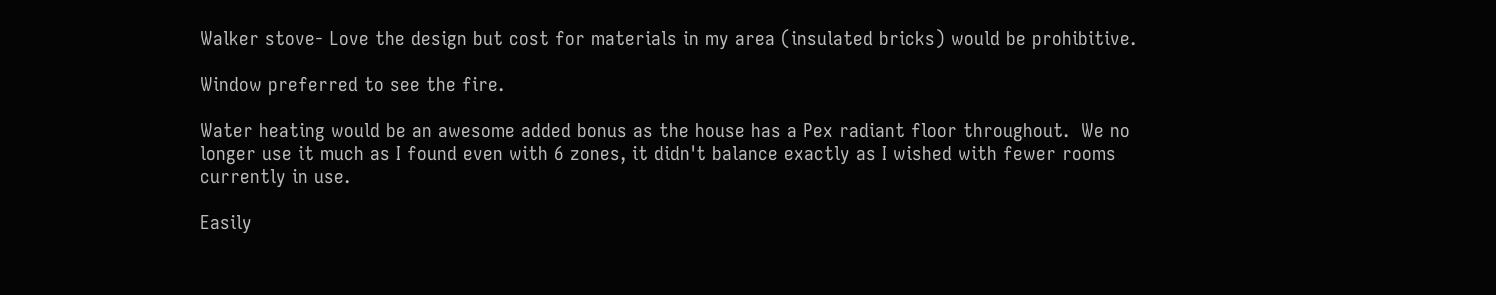Walker stove- Love the design but cost for materials in my area (insulated bricks) would be prohibitive.

Window preferred to see the fire.

Water heating would be an awesome added bonus as the house has a Pex radiant floor throughout.  We no longer use it much as I found even with 6 zones, it didn't balance exactly as I wished with fewer rooms currently in use.

Easily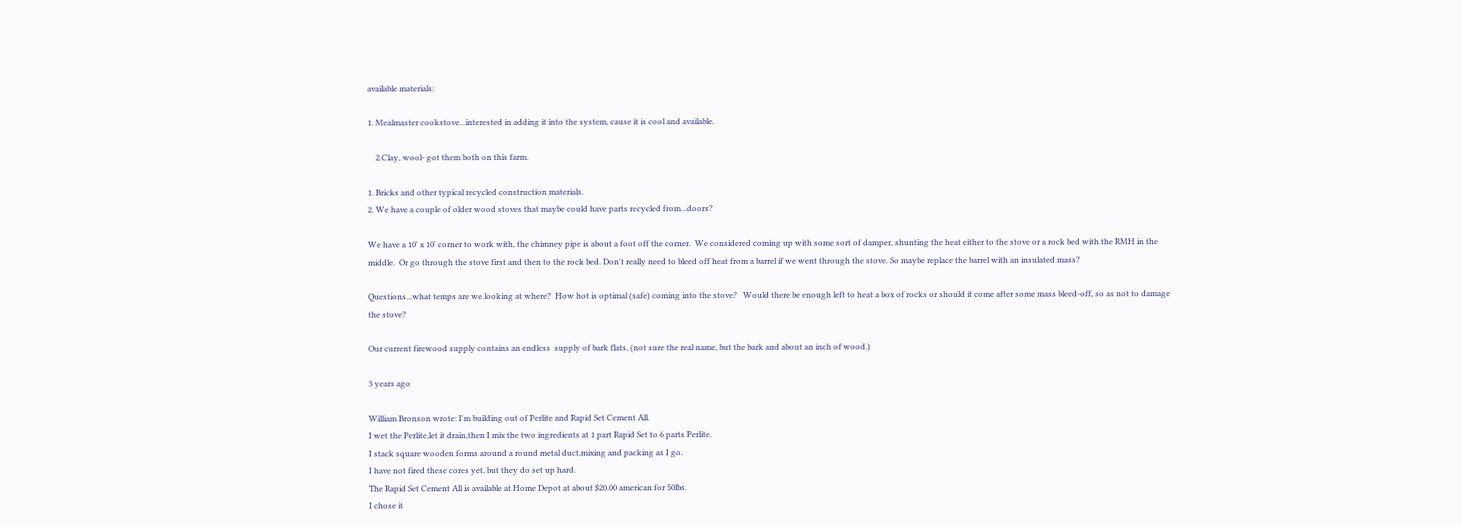available materials:

1. Mealmaster cookstove...interested in adding it into the system, cause it is cool and available.

    2.Clay, wool- got them both on this farm.

1. Bricks and other typical recycled construction materials.
2. We have a couple of older wood stoves that maybe could have parts recycled from...doors?

We have a 10' x 10' corner to work with, the chimney pipe is about a foot off the corner.  We considered coming up with some sort of damper, shunting the heat either to the stove or a rock bed with the RMH in the middle.  Or go through the stove first and then to the rock bed. Don't really need to bleed off heat from a barrel if we went through the stove. So maybe replace the barrel with an insulated mass?

Questions...what temps are we looking at where?  How hot is optimal (safe) coming into the stove?   Would there be enough left to heat a box of rocks or should it come after some mass bleed-off, so as not to damage the stove?

Our current firewood supply contains an endless  supply of bark flats, (not sure the real name, but the bark and about an inch of wood.)

3 years ago

William Bronson wrote: I'm building out of Perlite and Rapid Set Cement All.
I wet the Perlite,let it drain,then I mix the two ingredients at 1 part Rapid Set to 6 parts Perlite.
I stack square wooden forms around a round metal duct,mixing and packing as I go.
I have not fired these cores yet, but they do set up hard.
The Rapid Set Cement All is available at Home Depot at about $20.00 american for 50lbs.
I chose it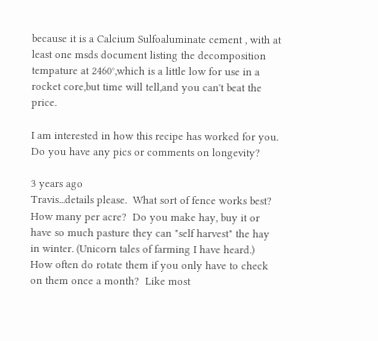because it is a Calcium Sulfoaluminate cement , with at least one msds document listing the decomposition  tempature at 2460°,which is a little low for use in a rocket core,but time will tell,and you can't beat the price.

I am interested in how this recipe has worked for you. Do you have any pics or comments on longevity?

3 years ago
Travis...details please.  What sort of fence works best?  How many per acre?  Do you make hay, buy it or have so much pasture they can "self harvest" the hay in winter. (Unicorn tales of farming I have heard.)  How often do rotate them if you only have to check on them once a month?  Like most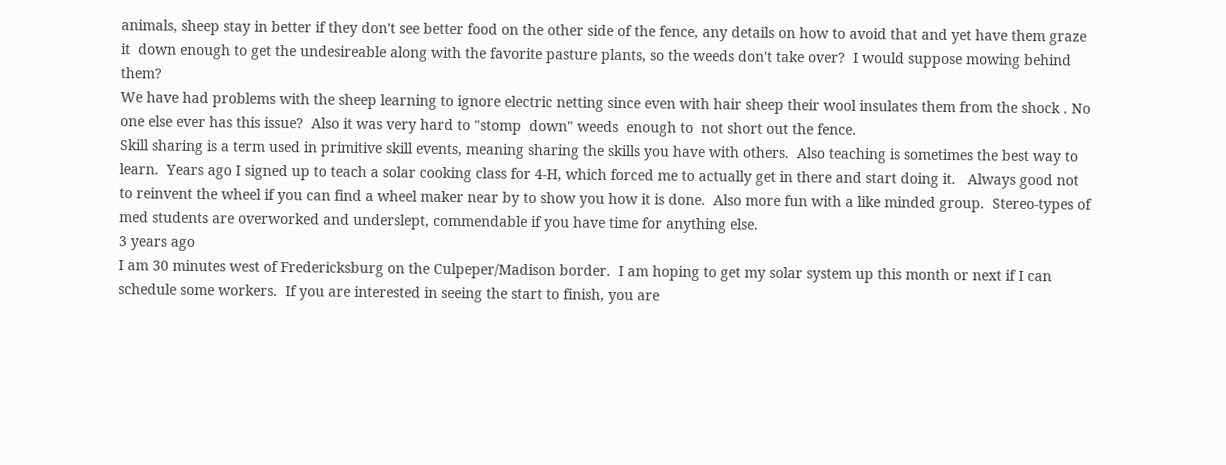animals, sheep stay in better if they don't see better food on the other side of the fence, any details on how to avoid that and yet have them graze it  down enough to get the undesireable along with the favorite pasture plants, so the weeds don't take over?  I would suppose mowing behind them?
We have had problems with the sheep learning to ignore electric netting since even with hair sheep their wool insulates them from the shock . No one else ever has this issue?  Also it was very hard to "stomp  down" weeds  enough to  not short out the fence.
Skill sharing is a term used in primitive skill events, meaning sharing the skills you have with others.  Also teaching is sometimes the best way to learn.  Years ago I signed up to teach a solar cooking class for 4-H, which forced me to actually get in there and start doing it.   Always good not to reinvent the wheel if you can find a wheel maker near by to show you how it is done.  Also more fun with a like minded group.  Stereo-types of med students are overworked and underslept, commendable if you have time for anything else.
3 years ago
I am 30 minutes west of Fredericksburg on the Culpeper/Madison border.  I am hoping to get my solar system up this month or next if I can schedule some workers.  If you are interested in seeing the start to finish, you are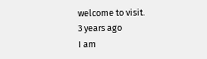welcome to visit.
3 years ago
I am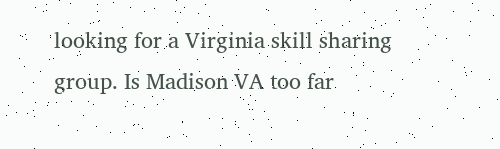looking for a Virginia skill sharing group. Is Madison VA too far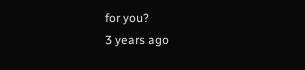for you?
3 years ago